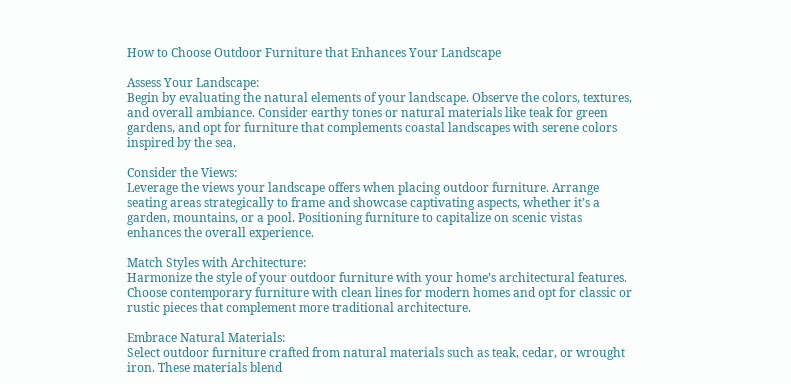How to Choose Outdoor Furniture that Enhances Your Landscape

Assess Your Landscape:
Begin by evaluating the natural elements of your landscape. Observe the colors, textures, and overall ambiance. Consider earthy tones or natural materials like teak for green gardens, and opt for furniture that complements coastal landscapes with serene colors inspired by the sea.

Consider the Views:
Leverage the views your landscape offers when placing outdoor furniture. Arrange seating areas strategically to frame and showcase captivating aspects, whether it’s a garden, mountains, or a pool. Positioning furniture to capitalize on scenic vistas enhances the overall experience.

Match Styles with Architecture:
Harmonize the style of your outdoor furniture with your home’s architectural features. Choose contemporary furniture with clean lines for modern homes and opt for classic or rustic pieces that complement more traditional architecture.

Embrace Natural Materials:
Select outdoor furniture crafted from natural materials such as teak, cedar, or wrought iron. These materials blend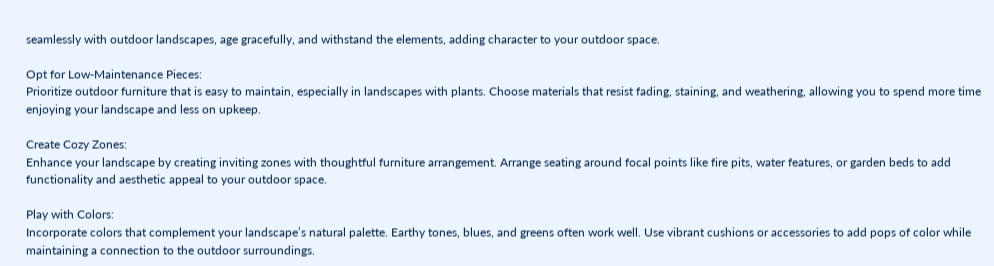seamlessly with outdoor landscapes, age gracefully, and withstand the elements, adding character to your outdoor space.

Opt for Low-Maintenance Pieces:
Prioritize outdoor furniture that is easy to maintain, especially in landscapes with plants. Choose materials that resist fading, staining, and weathering, allowing you to spend more time enjoying your landscape and less on upkeep.

Create Cozy Zones:
Enhance your landscape by creating inviting zones with thoughtful furniture arrangement. Arrange seating around focal points like fire pits, water features, or garden beds to add functionality and aesthetic appeal to your outdoor space.

Play with Colors:
Incorporate colors that complement your landscape’s natural palette. Earthy tones, blues, and greens often work well. Use vibrant cushions or accessories to add pops of color while maintaining a connection to the outdoor surroundings.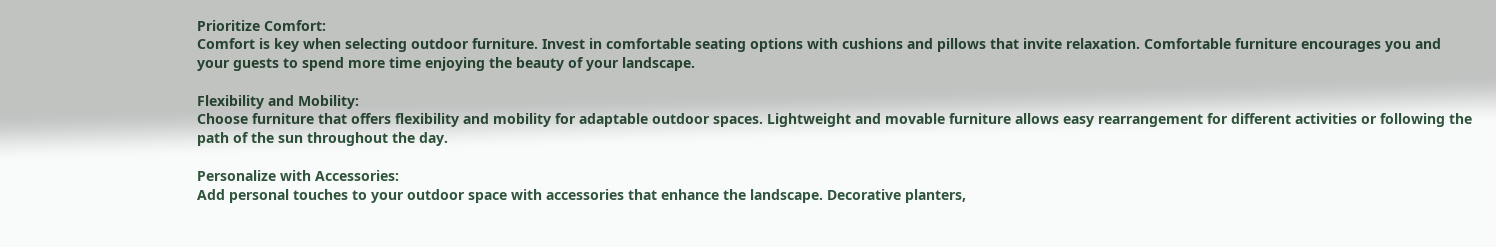Prioritize Comfort:
Comfort is key when selecting outdoor furniture. Invest in comfortable seating options with cushions and pillows that invite relaxation. Comfortable furniture encourages you and your guests to spend more time enjoying the beauty of your landscape.

Flexibility and Mobility:
Choose furniture that offers flexibility and mobility for adaptable outdoor spaces. Lightweight and movable furniture allows easy rearrangement for different activities or following the path of the sun throughout the day.

Personalize with Accessories:
Add personal touches to your outdoor space with accessories that enhance the landscape. Decorative planters,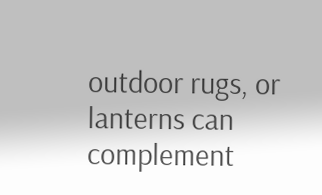outdoor rugs, or lanterns can complement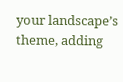your landscape’s theme, adding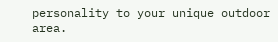personality to your unique outdoor area.